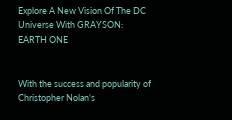Explore A New Vision Of The DC Universe With GRAYSON: EARTH ONE


With the success and popularity of Christopher Nolan‘s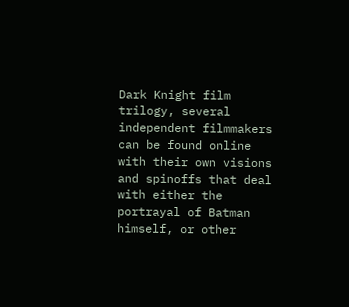Dark Knight film trilogy, several independent filmmakers can be found online with their own visions and spinoffs that deal with either the portrayal of Batman himself, or other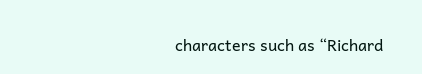characters such as “Richard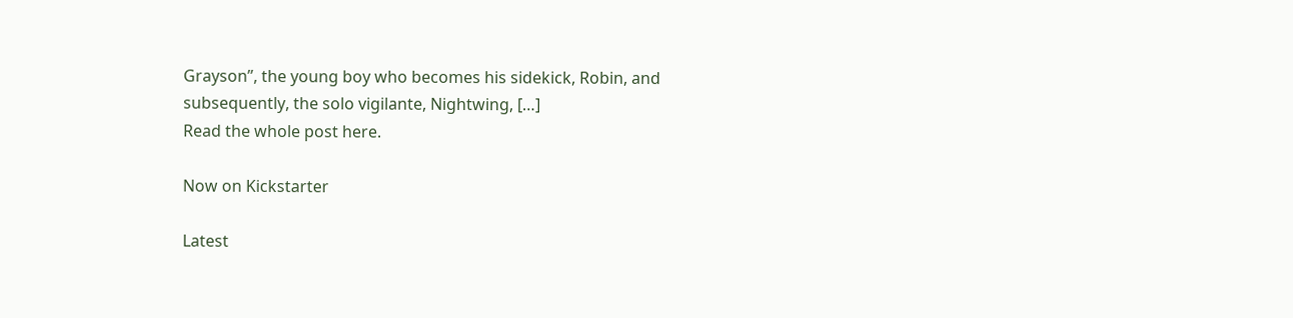Grayson”, the young boy who becomes his sidekick, Robin, and subsequently, the solo vigilante, Nightwing, […]
Read the whole post here.

Now on Kickstarter

Latest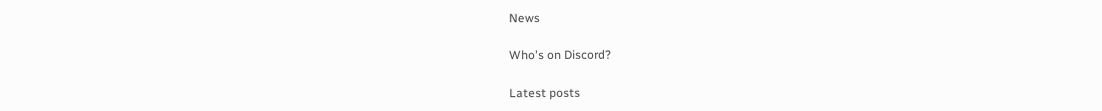News

Who's on Discord?

Latest posts